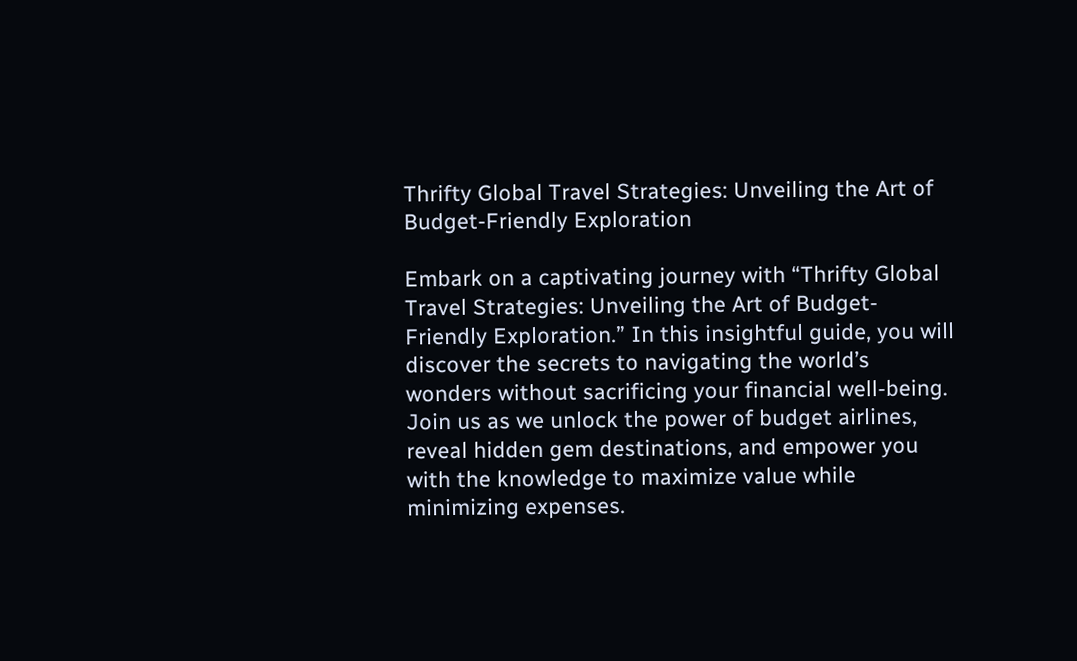Thrifty Global Travel Strategies: Unveiling the Art of Budget-Friendly Exploration

Embark on a captivating journey with “Thrifty Global Travel Strategies: Unveiling the Art of Budget-Friendly Exploration.” In this insightful guide, you will discover the secrets to navigating the world’s wonders without sacrificing your financial well-being. Join us as we unlock the power of budget airlines, reveal hidden gem destinations, and empower you with the knowledge to maximize value while minimizing expenses.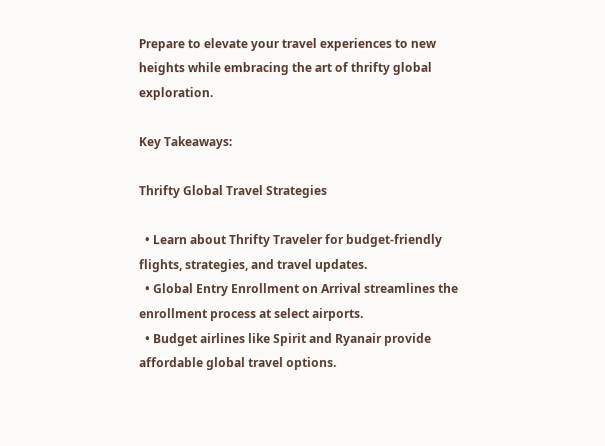Prepare to elevate your travel experiences to new heights while embracing the art of thrifty global exploration.

Key Takeaways:

Thrifty Global Travel Strategies

  • Learn about Thrifty Traveler for budget-friendly flights, strategies, and travel updates.
  • Global Entry Enrollment on Arrival streamlines the enrollment process at select airports.
  • Budget airlines like Spirit and Ryanair provide affordable global travel options.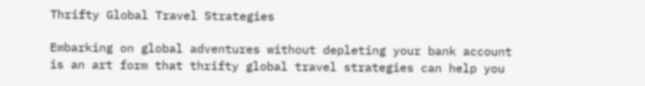Thrifty Global Travel Strategies

Embarking on global adventures without depleting your bank account is an art form that thrifty global travel strategies can help you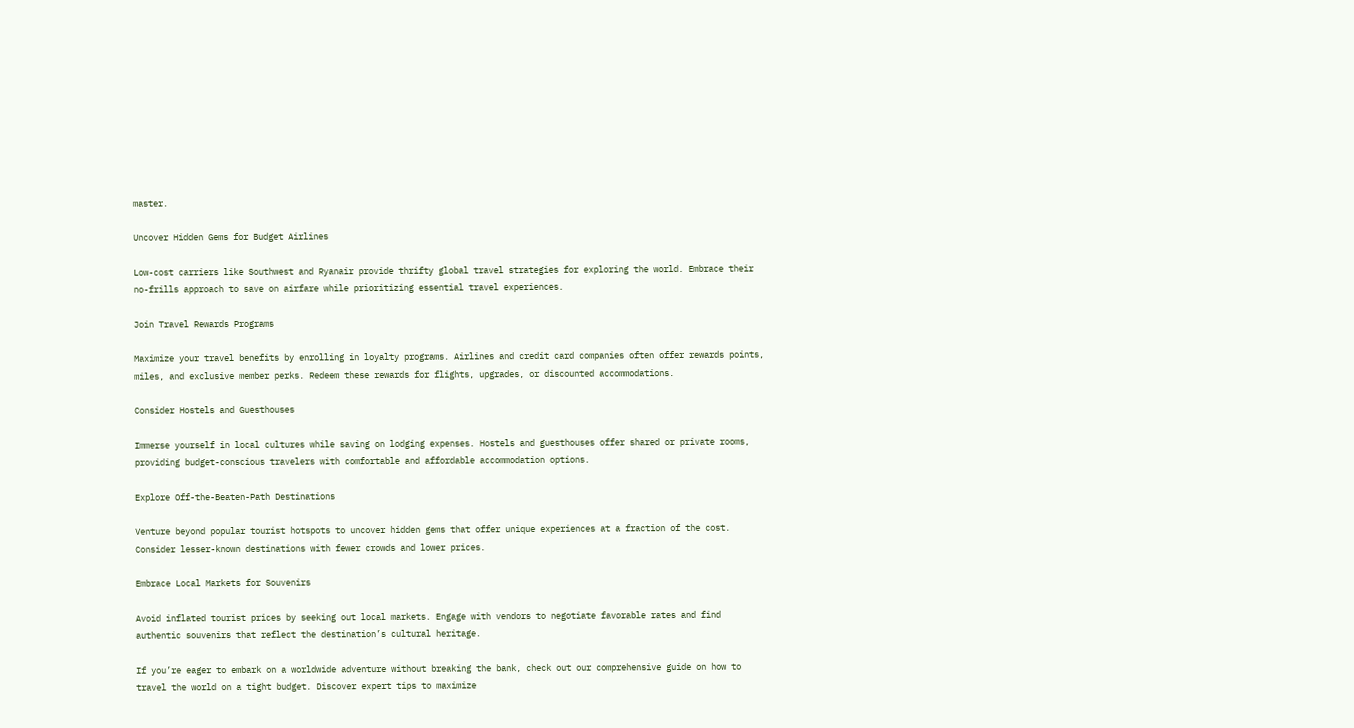master.

Uncover Hidden Gems for Budget Airlines

Low-cost carriers like Southwest and Ryanair provide thrifty global travel strategies for exploring the world. Embrace their no-frills approach to save on airfare while prioritizing essential travel experiences.

Join Travel Rewards Programs

Maximize your travel benefits by enrolling in loyalty programs. Airlines and credit card companies often offer rewards points, miles, and exclusive member perks. Redeem these rewards for flights, upgrades, or discounted accommodations.

Consider Hostels and Guesthouses

Immerse yourself in local cultures while saving on lodging expenses. Hostels and guesthouses offer shared or private rooms, providing budget-conscious travelers with comfortable and affordable accommodation options.

Explore Off-the-Beaten-Path Destinations

Venture beyond popular tourist hotspots to uncover hidden gems that offer unique experiences at a fraction of the cost. Consider lesser-known destinations with fewer crowds and lower prices.

Embrace Local Markets for Souvenirs

Avoid inflated tourist prices by seeking out local markets. Engage with vendors to negotiate favorable rates and find authentic souvenirs that reflect the destination’s cultural heritage.

If you’re eager to embark on a worldwide adventure without breaking the bank, check out our comprehensive guide on how to travel the world on a tight budget. Discover expert tips to maximize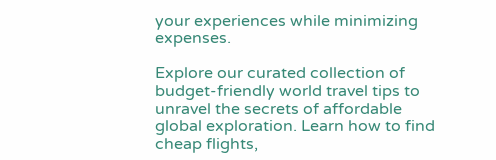your experiences while minimizing expenses.

Explore our curated collection of budget-friendly world travel tips to unravel the secrets of affordable global exploration. Learn how to find cheap flights,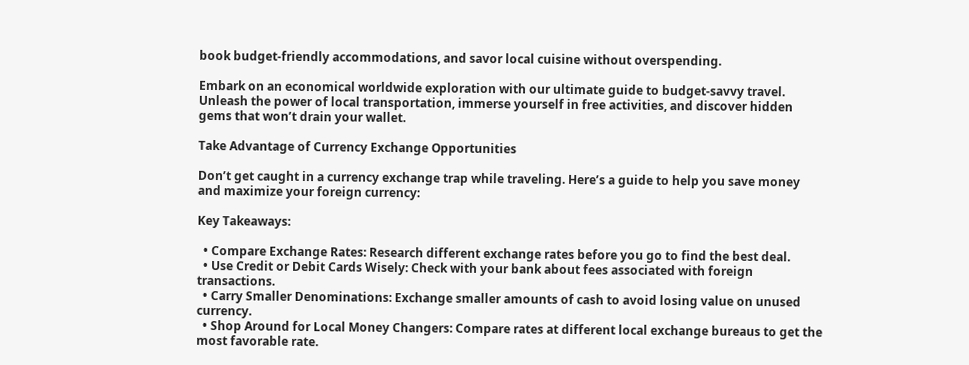book budget-friendly accommodations, and savor local cuisine without overspending.

Embark on an economical worldwide exploration with our ultimate guide to budget-savvy travel. Unleash the power of local transportation, immerse yourself in free activities, and discover hidden gems that won’t drain your wallet.

Take Advantage of Currency Exchange Opportunities

Don’t get caught in a currency exchange trap while traveling. Here’s a guide to help you save money and maximize your foreign currency:

Key Takeaways:

  • Compare Exchange Rates: Research different exchange rates before you go to find the best deal.
  • Use Credit or Debit Cards Wisely: Check with your bank about fees associated with foreign transactions.
  • Carry Smaller Denominations: Exchange smaller amounts of cash to avoid losing value on unused currency.
  • Shop Around for Local Money Changers: Compare rates at different local exchange bureaus to get the most favorable rate.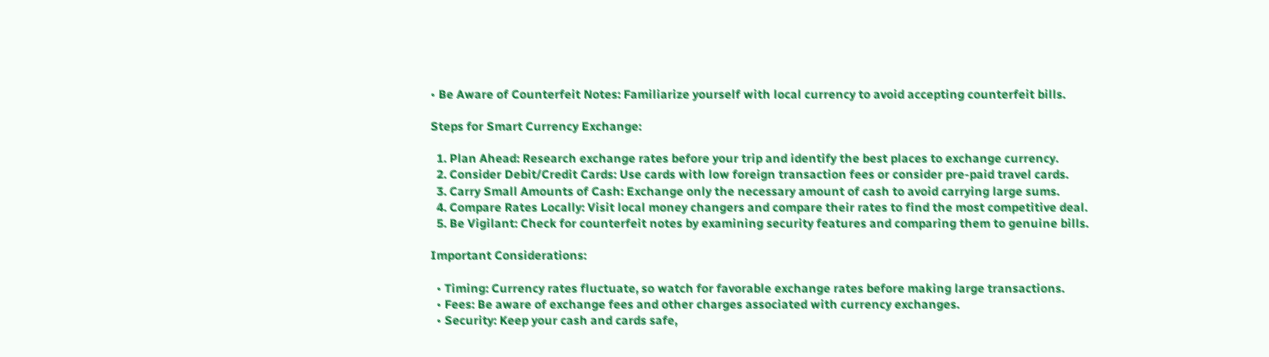• Be Aware of Counterfeit Notes: Familiarize yourself with local currency to avoid accepting counterfeit bills.

Steps for Smart Currency Exchange:

  1. Plan Ahead: Research exchange rates before your trip and identify the best places to exchange currency.
  2. Consider Debit/Credit Cards: Use cards with low foreign transaction fees or consider pre-paid travel cards.
  3. Carry Small Amounts of Cash: Exchange only the necessary amount of cash to avoid carrying large sums.
  4. Compare Rates Locally: Visit local money changers and compare their rates to find the most competitive deal.
  5. Be Vigilant: Check for counterfeit notes by examining security features and comparing them to genuine bills.

Important Considerations:

  • Timing: Currency rates fluctuate, so watch for favorable exchange rates before making large transactions.
  • Fees: Be aware of exchange fees and other charges associated with currency exchanges.
  • Security: Keep your cash and cards safe,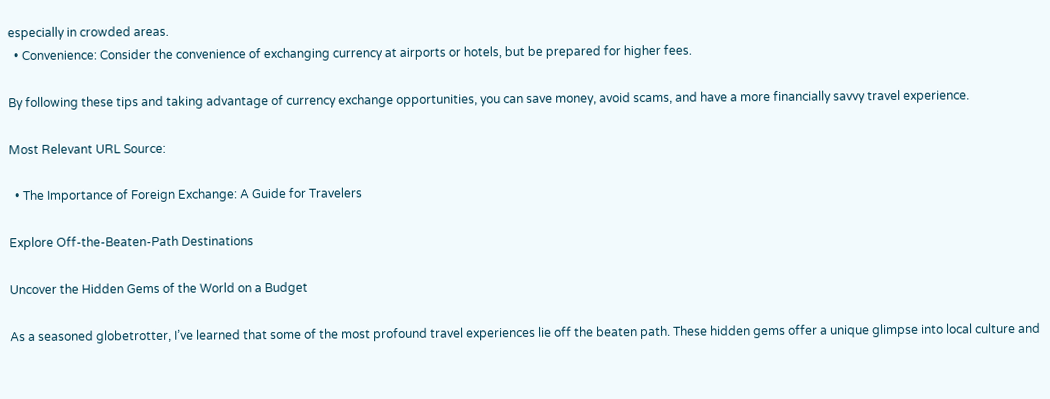especially in crowded areas.
  • Convenience: Consider the convenience of exchanging currency at airports or hotels, but be prepared for higher fees.

By following these tips and taking advantage of currency exchange opportunities, you can save money, avoid scams, and have a more financially savvy travel experience.

Most Relevant URL Source:

  • The Importance of Foreign Exchange: A Guide for Travelers

Explore Off-the-Beaten-Path Destinations

Uncover the Hidden Gems of the World on a Budget

As a seasoned globetrotter, I’ve learned that some of the most profound travel experiences lie off the beaten path. These hidden gems offer a unique glimpse into local culture and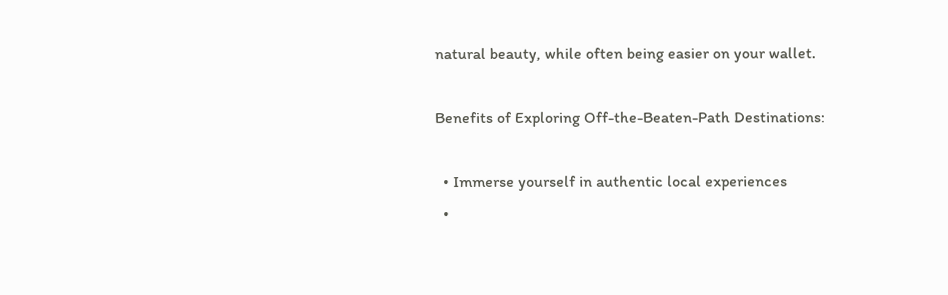natural beauty, while often being easier on your wallet.

Benefits of Exploring Off-the-Beaten-Path Destinations:

  • Immerse yourself in authentic local experiences
  •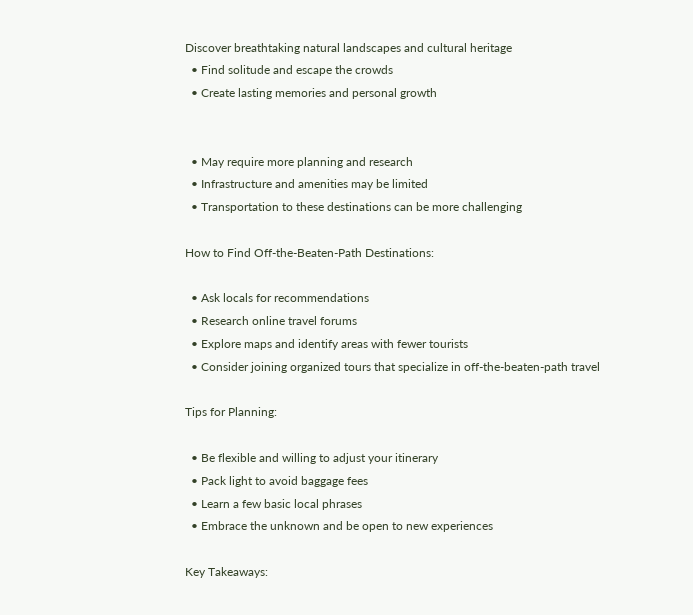Discover breathtaking natural landscapes and cultural heritage
  • Find solitude and escape the crowds
  • Create lasting memories and personal growth


  • May require more planning and research
  • Infrastructure and amenities may be limited
  • Transportation to these destinations can be more challenging

How to Find Off-the-Beaten-Path Destinations:

  • Ask locals for recommendations
  • Research online travel forums
  • Explore maps and identify areas with fewer tourists
  • Consider joining organized tours that specialize in off-the-beaten-path travel

Tips for Planning:

  • Be flexible and willing to adjust your itinerary
  • Pack light to avoid baggage fees
  • Learn a few basic local phrases
  • Embrace the unknown and be open to new experiences

Key Takeaways: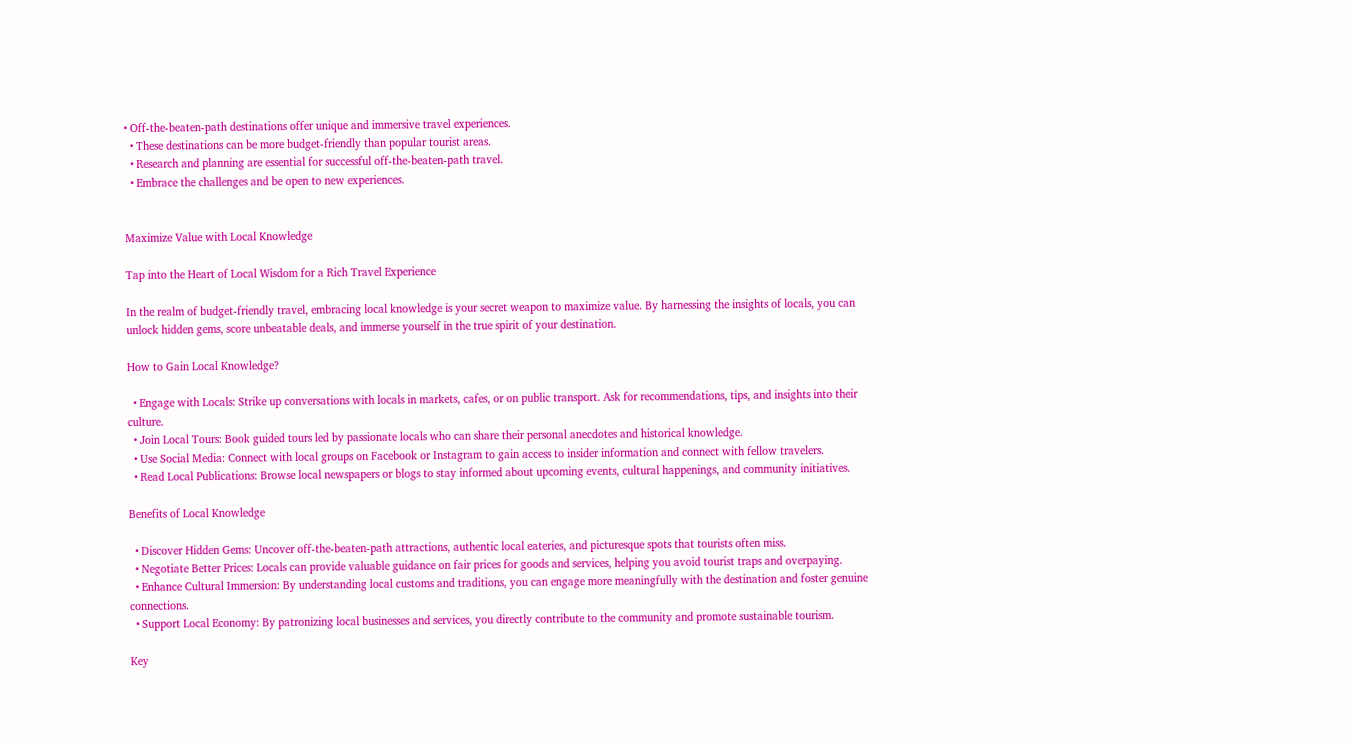• Off-the-beaten-path destinations offer unique and immersive travel experiences.
  • These destinations can be more budget-friendly than popular tourist areas.
  • Research and planning are essential for successful off-the-beaten-path travel.
  • Embrace the challenges and be open to new experiences.


Maximize Value with Local Knowledge

Tap into the Heart of Local Wisdom for a Rich Travel Experience

In the realm of budget-friendly travel, embracing local knowledge is your secret weapon to maximize value. By harnessing the insights of locals, you can unlock hidden gems, score unbeatable deals, and immerse yourself in the true spirit of your destination.

How to Gain Local Knowledge?

  • Engage with Locals: Strike up conversations with locals in markets, cafes, or on public transport. Ask for recommendations, tips, and insights into their culture.
  • Join Local Tours: Book guided tours led by passionate locals who can share their personal anecdotes and historical knowledge.
  • Use Social Media: Connect with local groups on Facebook or Instagram to gain access to insider information and connect with fellow travelers.
  • Read Local Publications: Browse local newspapers or blogs to stay informed about upcoming events, cultural happenings, and community initiatives.

Benefits of Local Knowledge

  • Discover Hidden Gems: Uncover off-the-beaten-path attractions, authentic local eateries, and picturesque spots that tourists often miss.
  • Negotiate Better Prices: Locals can provide valuable guidance on fair prices for goods and services, helping you avoid tourist traps and overpaying.
  • Enhance Cultural Immersion: By understanding local customs and traditions, you can engage more meaningfully with the destination and foster genuine connections.
  • Support Local Economy: By patronizing local businesses and services, you directly contribute to the community and promote sustainable tourism.

Key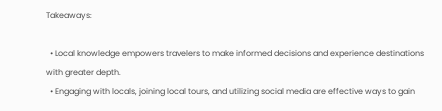Takeaways:

  • Local knowledge empowers travelers to make informed decisions and experience destinations with greater depth.
  • Engaging with locals, joining local tours, and utilizing social media are effective ways to gain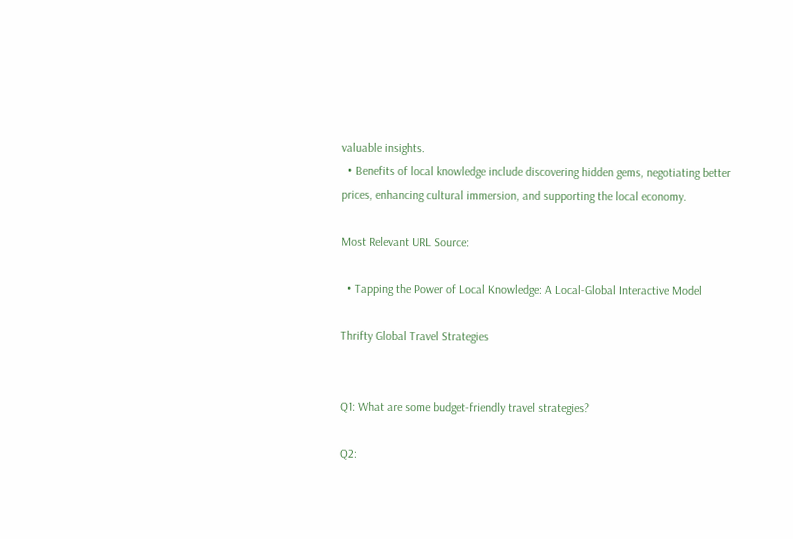valuable insights.
  • Benefits of local knowledge include discovering hidden gems, negotiating better prices, enhancing cultural immersion, and supporting the local economy.

Most Relevant URL Source:

  • Tapping the Power of Local Knowledge: A Local-Global Interactive Model

Thrifty Global Travel Strategies


Q1: What are some budget-friendly travel strategies?

Q2: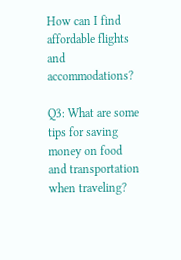How can I find affordable flights and accommodations?

Q3: What are some tips for saving money on food and transportation when traveling?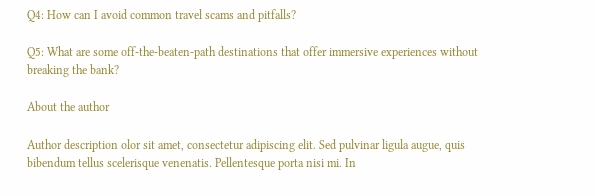Q4: How can I avoid common travel scams and pitfalls?

Q5: What are some off-the-beaten-path destinations that offer immersive experiences without breaking the bank?

About the author

Author description olor sit amet, consectetur adipiscing elit. Sed pulvinar ligula augue, quis bibendum tellus scelerisque venenatis. Pellentesque porta nisi mi. In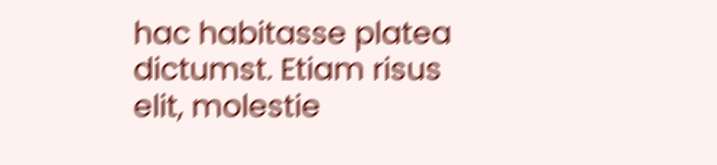hac habitasse platea dictumst. Etiam risus elit, molestie